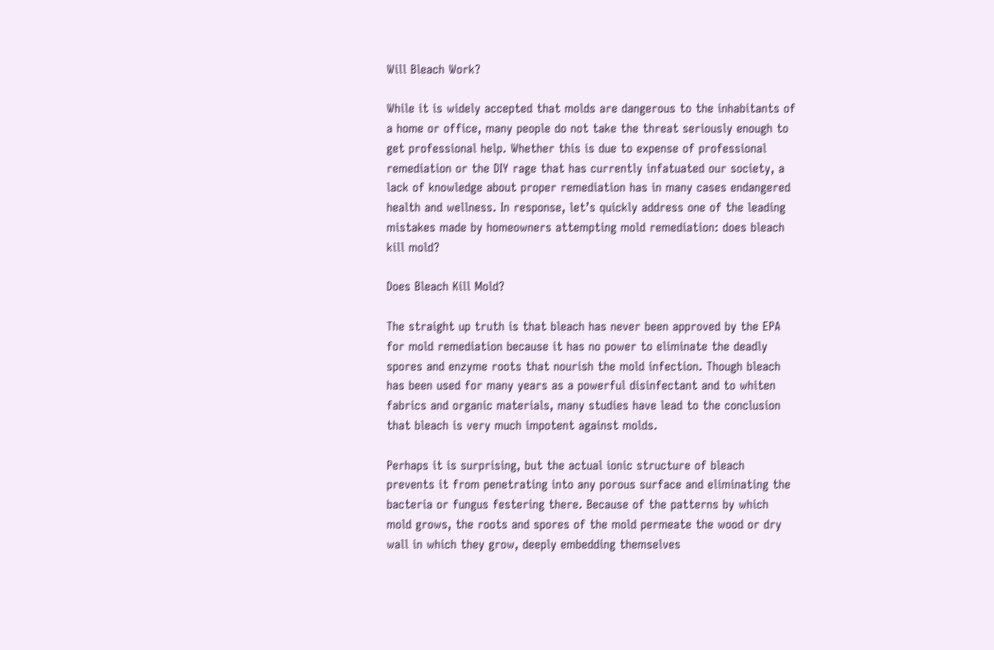Will Bleach Work?

While it is widely accepted that molds are dangerous to the inhabitants of a home or office, many people do not take the threat seriously enough to get professional help. Whether this is due to expense of professional remediation or the DIY rage that has currently infatuated our society, a lack of knowledge about proper remediation has in many cases endangered health and wellness. In response, let’s quickly address one of the leading mistakes made by homeowners attempting mold remediation: does bleach kill mold?

Does Bleach Kill Mold?

The straight up truth is that bleach has never been approved by the EPA for mold remediation because it has no power to eliminate the deadly spores and enzyme roots that nourish the mold infection. Though bleach has been used for many years as a powerful disinfectant and to whiten fabrics and organic materials, many studies have lead to the conclusion that bleach is very much impotent against molds.

Perhaps it is surprising, but the actual ionic structure of bleach prevents it from penetrating into any porous surface and eliminating the bacteria or fungus festering there. Because of the patterns by which mold grows, the roots and spores of the mold permeate the wood or dry wall in which they grow, deeply embedding themselves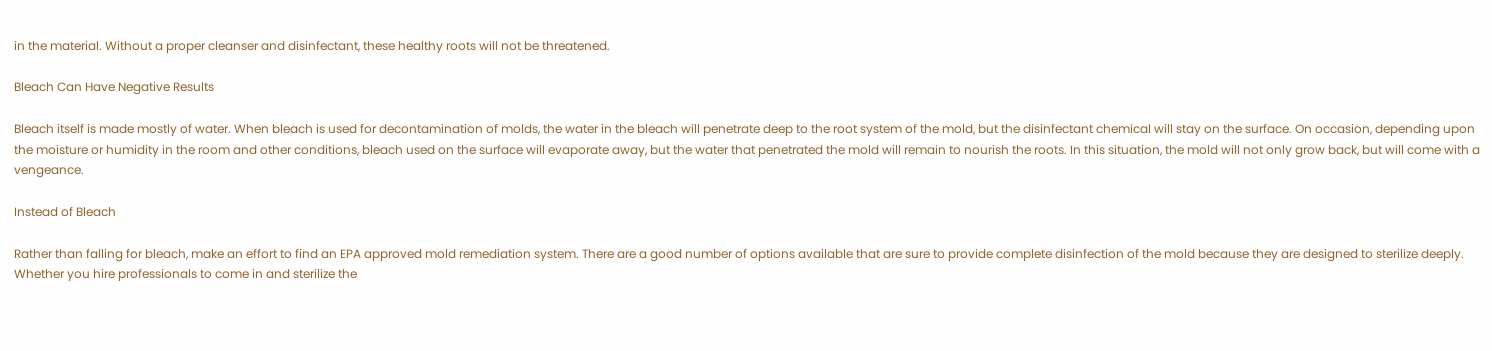in the material. Without a proper cleanser and disinfectant, these healthy roots will not be threatened.

Bleach Can Have Negative Results

Bleach itself is made mostly of water. When bleach is used for decontamination of molds, the water in the bleach will penetrate deep to the root system of the mold, but the disinfectant chemical will stay on the surface. On occasion, depending upon the moisture or humidity in the room and other conditions, bleach used on the surface will evaporate away, but the water that penetrated the mold will remain to nourish the roots. In this situation, the mold will not only grow back, but will come with a vengeance.

Instead of Bleach

Rather than falling for bleach, make an effort to find an EPA approved mold remediation system. There are a good number of options available that are sure to provide complete disinfection of the mold because they are designed to sterilize deeply. Whether you hire professionals to come in and sterilize the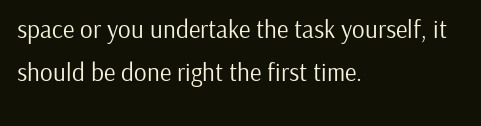space or you undertake the task yourself, it should be done right the first time.